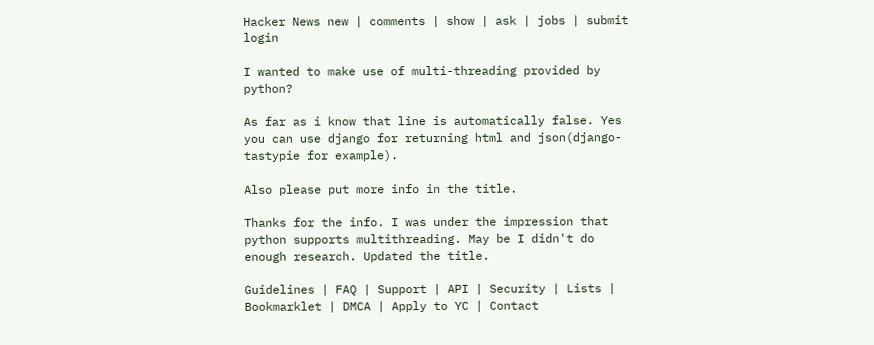Hacker News new | comments | show | ask | jobs | submit login

I wanted to make use of multi-threading provided by python?

As far as i know that line is automatically false. Yes you can use django for returning html and json(django-tastypie for example).

Also please put more info in the title.

Thanks for the info. I was under the impression that python supports multithreading. May be I didn't do enough research. Updated the title.

Guidelines | FAQ | Support | API | Security | Lists | Bookmarklet | DMCA | Apply to YC | Contact